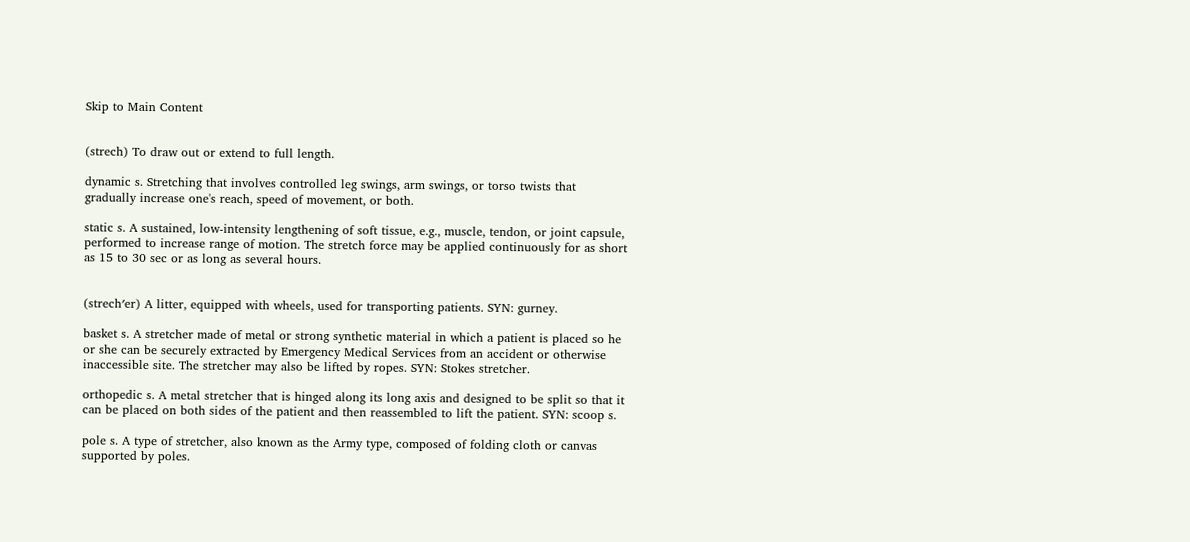Skip to Main Content


(strech) To draw out or extend to full length.

dynamic s. Stretching that involves controlled leg swings, arm swings, or torso twists that gradually increase one's reach, speed of movement, or both.

static s. A sustained, low-intensity lengthening of soft tissue, e.g., muscle, tendon, or joint capsule, performed to increase range of motion. The stretch force may be applied continuously for as short as 15 to 30 sec or as long as several hours.


(strech′er) A litter, equipped with wheels, used for transporting patients. SYN: gurney.

basket s. A stretcher made of metal or strong synthetic material in which a patient is placed so he or she can be securely extracted by Emergency Medical Services from an accident or otherwise inaccessible site. The stretcher may also be lifted by ropes. SYN: Stokes stretcher.

orthopedic s. A metal stretcher that is hinged along its long axis and designed to be split so that it can be placed on both sides of the patient and then reassembled to lift the patient. SYN: scoop s.

pole s. A type of stretcher, also known as the Army type, composed of folding cloth or canvas supported by poles.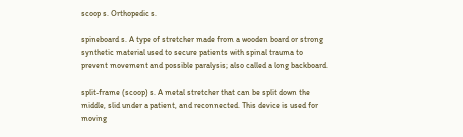scoop s. Orthopedic s.

spineboard s. A type of stretcher made from a wooden board or strong synthetic material used to secure patients with spinal trauma to prevent movement and possible paralysis; also called a long backboard.

split-frame (scoop) s. A metal stretcher that can be split down the middle, slid under a patient, and reconnected. This device is used for moving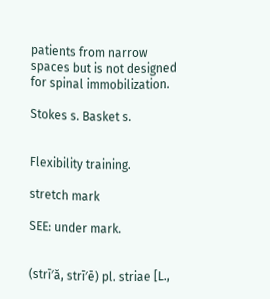patients from narrow spaces but is not designed for spinal immobilization.

Stokes s. Basket s.


Flexibility training.

stretch mark

SEE: under mark.


(strī′ă, strī′ē) pl. striae [L.,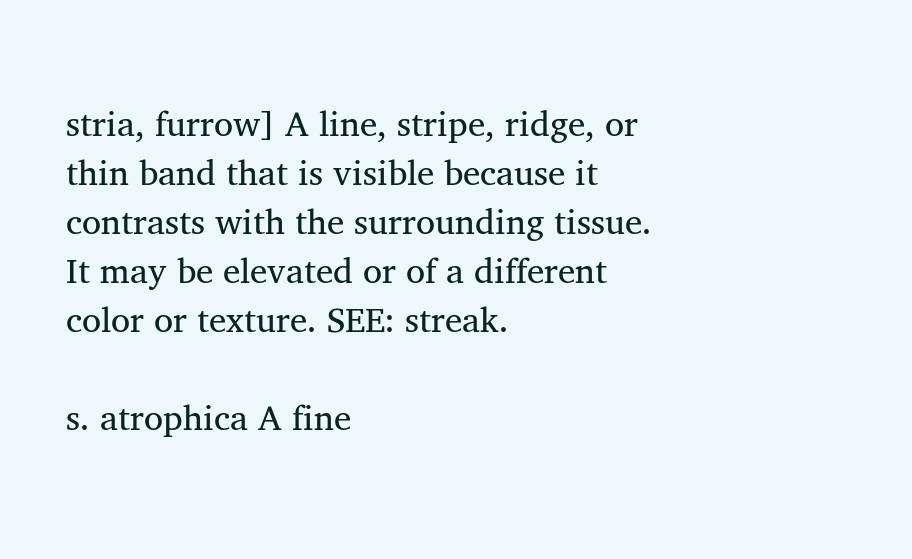stria, furrow] A line, stripe, ridge, or thin band that is visible because it contrasts with the surrounding tissue. It may be elevated or of a different color or texture. SEE: streak.

s. atrophica A fine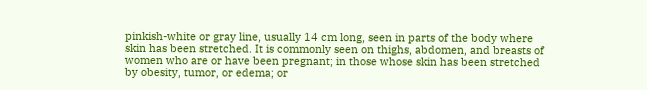pinkish-white or gray line, usually 14 cm long, seen in parts of the body where skin has been stretched. It is commonly seen on thighs, abdomen, and breasts of women who are or have been pregnant; in those whose skin has been stretched by obesity, tumor, or edema; or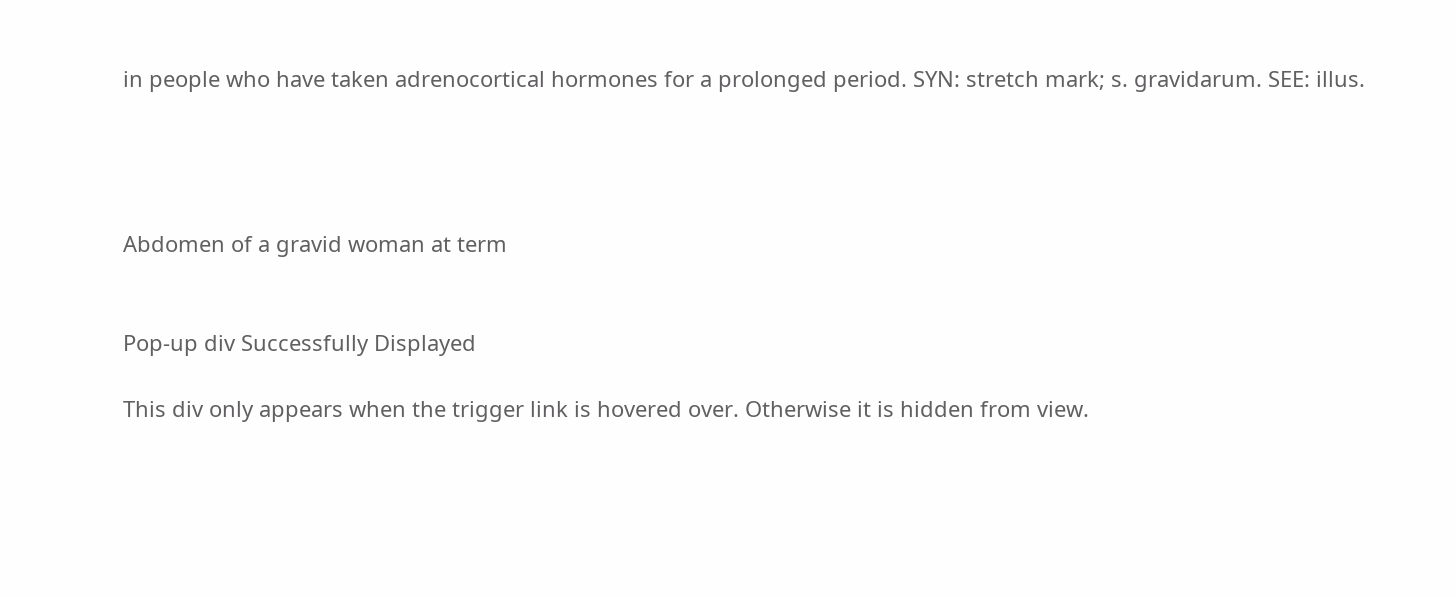in people who have taken adrenocortical hormones for a prolonged period. SYN: stretch mark; s. gravidarum. SEE: illus.




Abdomen of a gravid woman at term


Pop-up div Successfully Displayed

This div only appears when the trigger link is hovered over. Otherwise it is hidden from view.